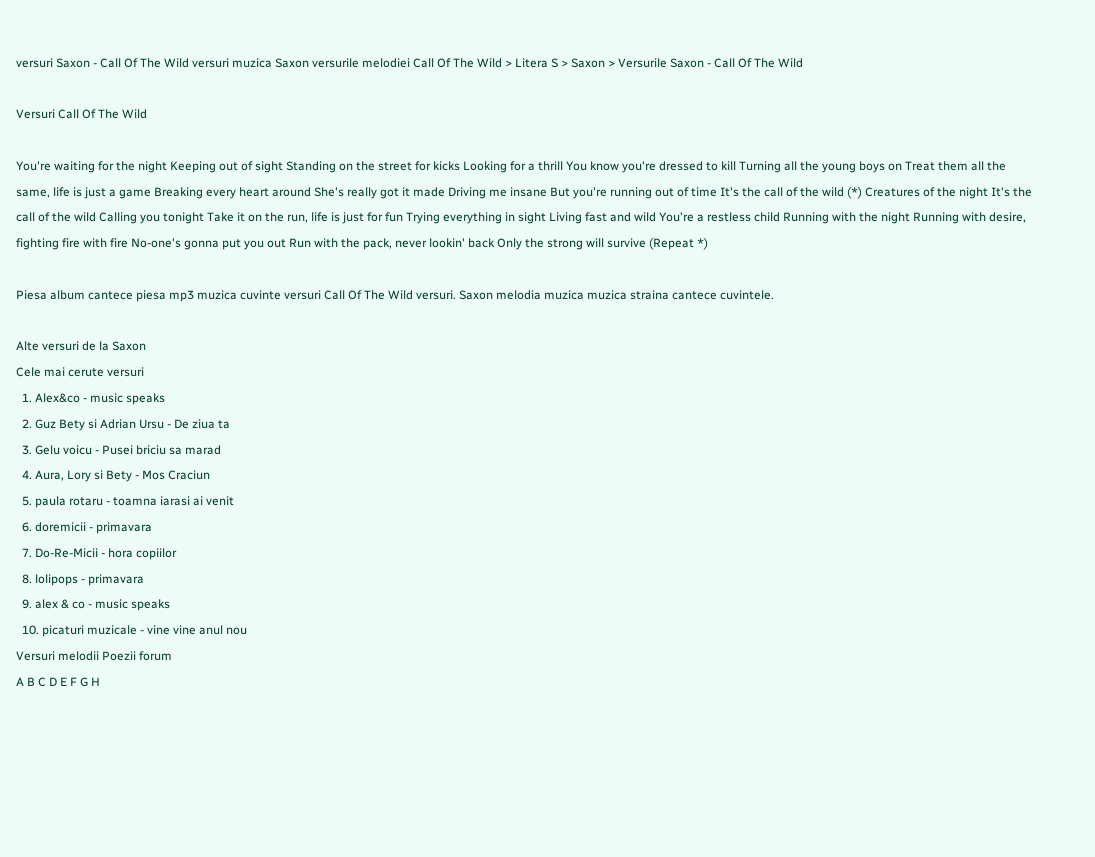versuri Saxon - Call Of The Wild versuri muzica Saxon versurile melodiei Call Of The Wild > Litera S > Saxon > Versurile Saxon - Call Of The Wild

Versuri Call Of The Wild

You're waiting for the night Keeping out of sight Standing on the street for kicks Looking for a thrill You know you're dressed to kill Turning all the young boys on Treat them all the same, life is just a game Breaking every heart around She's really got it made Driving me insane But you're running out of time It's the call of the wild (*) Creatures of the night It's the call of the wild Calling you tonight Take it on the run, life is just for fun Trying everything in sight Living fast and wild You're a restless child Running with the night Running with desire, fighting fire with fire No-one's gonna put you out Run with the pack, never lookin' back Only the strong will survive (Repeat *)

Piesa album cantece piesa mp3 muzica cuvinte versuri Call Of The Wild versuri. Saxon melodia muzica muzica straina cantece cuvintele.

Alte versuri de la Saxon
Cele mai cerute versuri
  1. Alex&co - music speaks
  2. Guz Bety si Adrian Ursu - De ziua ta
  3. Gelu voicu - Pusei briciu sa marad
  4. Aura, Lory si Bety - Mos Craciun
  5. paula rotaru - toamna iarasi ai venit
  6. doremicii - primavara
  7. Do-Re-Micii - hora copiilor
  8. lolipops - primavara
  9. alex & co - music speaks
  10. picaturi muzicale - vine vine anul nou
Versuri melodii Poezii forum
A B C D E F G H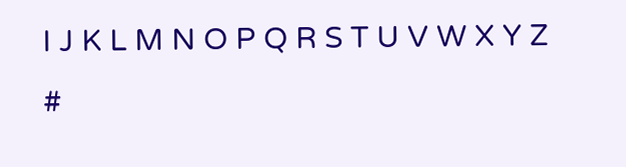I J K L M N O P Q R S T U V W X Y Z #